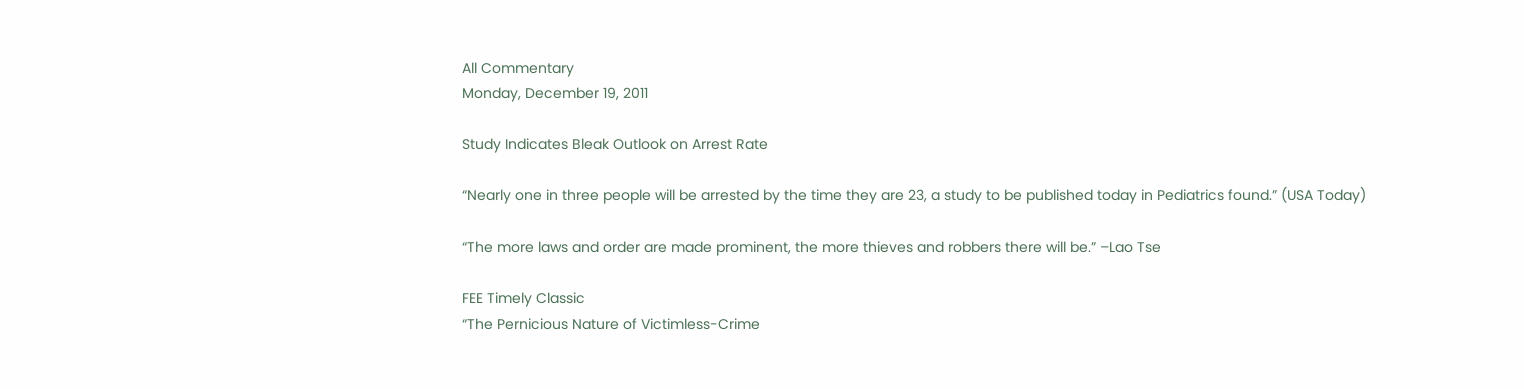All Commentary
Monday, December 19, 2011

Study Indicates Bleak Outlook on Arrest Rate

“Nearly one in three people will be arrested by the time they are 23, a study to be published today in Pediatrics found.” (USA Today)

“The more laws and order are made prominent, the more thieves and robbers there will be.” –Lao Tse

FEE Timely Classic
“The Pernicious Nature of Victimless-Crime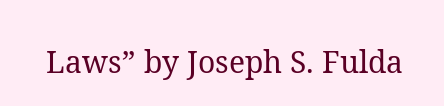Laws” by Joseph S. Fulda